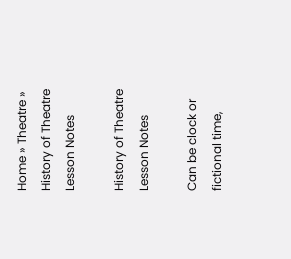Home » Theatre » History of Theatre Lesson Notes

History of Theatre Lesson Notes

Can be clock or fictional time,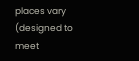places vary (designed to meet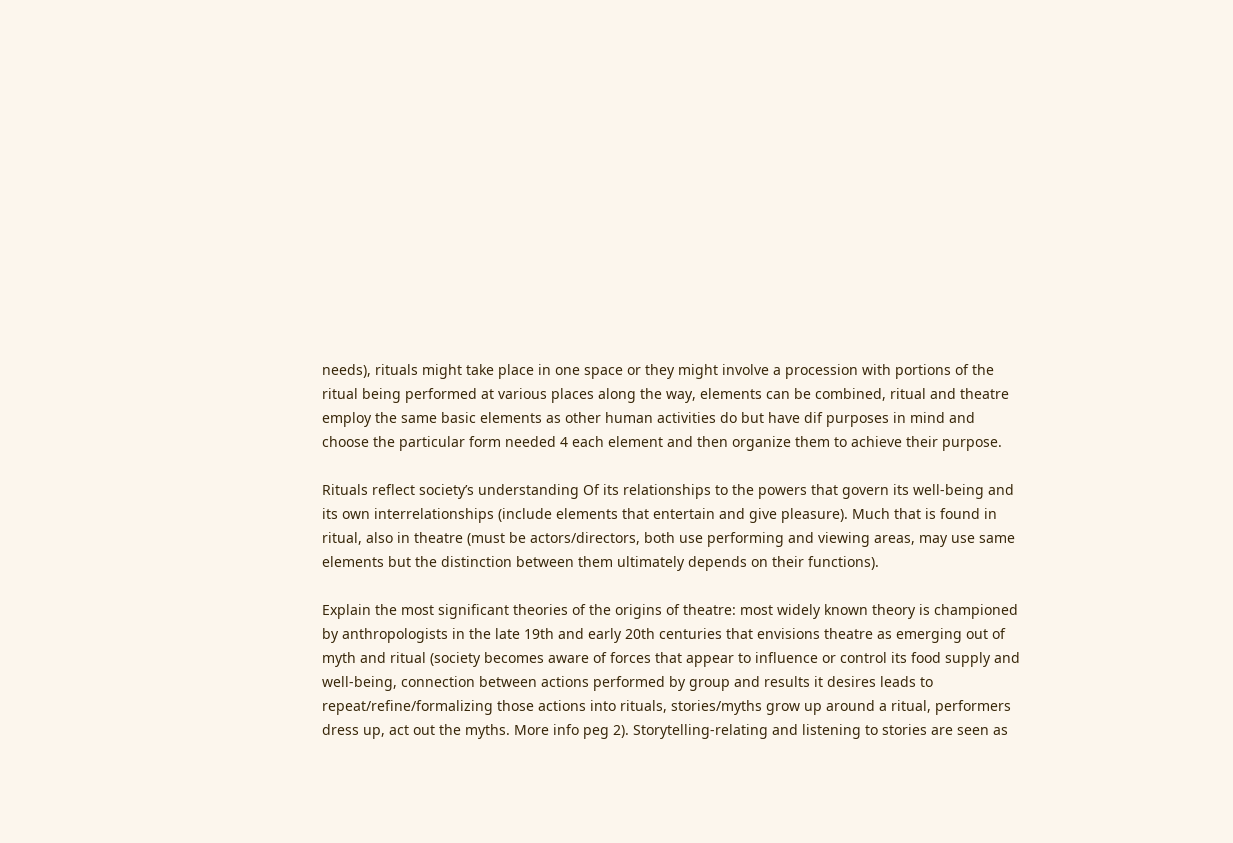needs), rituals might take place in one space or they might involve a procession with portions of the ritual being performed at various places along the way, elements can be combined, ritual and theatre employ the same basic elements as other human activities do but have dif purposes in mind and choose the particular form needed 4 each element and then organize them to achieve their purpose.

Rituals reflect society’s understanding Of its relationships to the powers that govern its well-being and its own interrelationships (include elements that entertain and give pleasure). Much that is found in ritual, also in theatre (must be actors/directors, both use performing and viewing areas, may use same elements but the distinction between them ultimately depends on their functions).

Explain the most significant theories of the origins of theatre: most widely known theory is championed by anthropologists in the late 19th and early 20th centuries that envisions theatre as emerging out of myth and ritual (society becomes aware of forces that appear to influence or control its food supply and well-being, connection between actions performed by group and results it desires leads to repeat/refine/formalizing those actions into rituals, stories/myths grow up around a ritual, performers dress up, act out the myths. More info peg 2). Storytelling-relating and listening to stories are seen as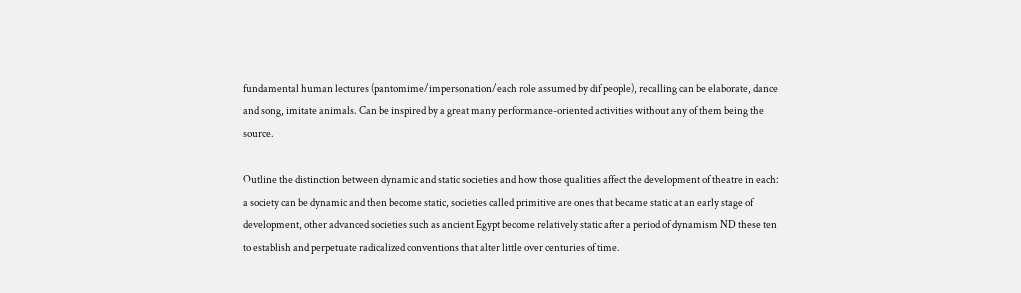fundamental human lectures (pantomime/impersonation/each role assumed by dif people), recalling can be elaborate, dance and song, imitate animals. Can be inspired by a great many performance-oriented activities without any of them being the source.

Outline the distinction between dynamic and static societies and how those qualities affect the development of theatre in each: a society can be dynamic and then become static, societies called primitive are ones that became static at an early stage of development, other advanced societies such as ancient Egypt become relatively static after a period of dynamism ND these ten to establish and perpetuate radicalized conventions that alter little over centuries of time.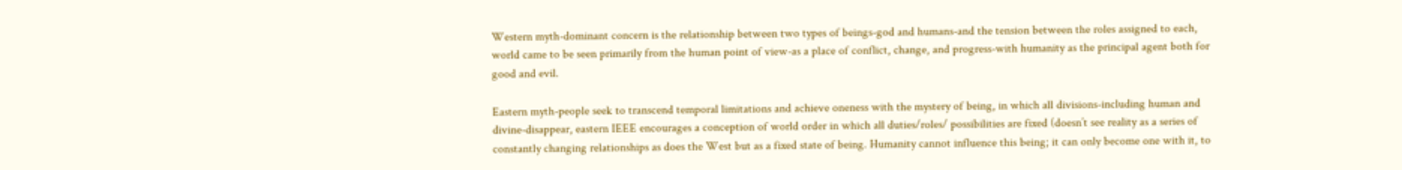Western myth-dominant concern is the relationship between two types of beings-god and humans-and the tension between the roles assigned to each, world came to be seen primarily from the human point of view-as a place of conflict, change, and progress-with humanity as the principal agent both for good and evil.

Eastern myth-people seek to transcend temporal limitations and achieve oneness with the mystery of being, in which all divisions-including human and divine-disappear, eastern IEEE encourages a conception of world order in which all duties/roles/ possibilities are fixed (doesn’t see reality as a series of constantly changing relationships as does the West but as a fixed state of being. Humanity cannot influence this being; it can only become one with it, to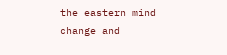the eastern mind change and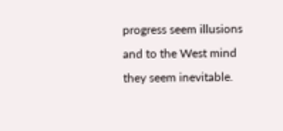progress seem illusions and to the West mind they seem inevitable.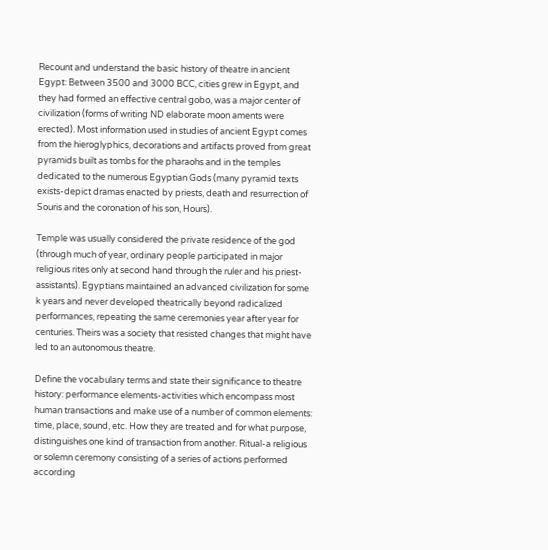Recount and understand the basic history of theatre in ancient Egypt: Between 3500 and 3000 BCC, cities grew in Egypt, and they had formed an effective central gobo, was a major center of civilization (forms of writing ND elaborate moon aments were erected). Most information used in studies of ancient Egypt comes from the hieroglyphics, decorations and artifacts proved from great pyramids built as tombs for the pharaohs and in the temples dedicated to the numerous Egyptian Gods (many pyramid texts exists-depict dramas enacted by priests, death and resurrection of Souris and the coronation of his son, Hours).

Temple was usually considered the private residence of the god (through much of year, ordinary people participated in major religious rites only at second hand through the ruler and his priest- assistants). Egyptians maintained an advanced civilization for some k years and never developed theatrically beyond radicalized performances, repeating the same ceremonies year after year for centuries. Theirs was a society that resisted changes that might have led to an autonomous theatre.

Define the vocabulary terms and state their significance to theatre history: performance elements-activities which encompass most human transactions and make use of a number of common elements: time, place, sound, etc. How they are treated and for what purpose, distinguishes one kind of transaction from another. Ritual-a religious or solemn ceremony consisting of a series of actions performed according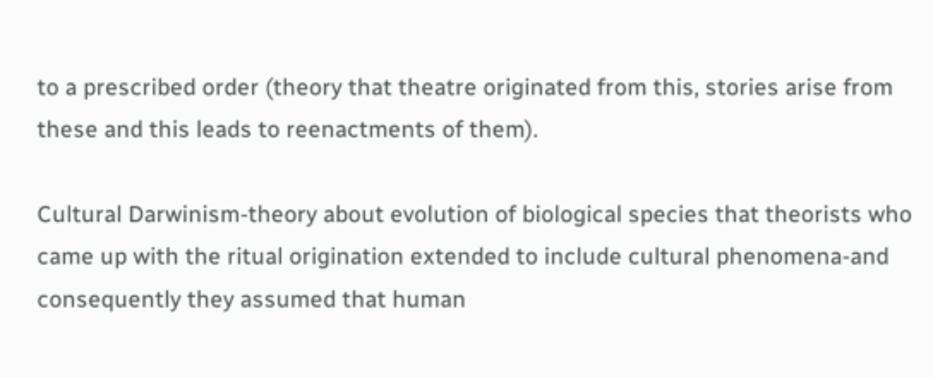to a prescribed order (theory that theatre originated from this, stories arise from these and this leads to reenactments of them).

Cultural Darwinism-theory about evolution of biological species that theorists who came up with the ritual origination extended to include cultural phenomena-and consequently they assumed that human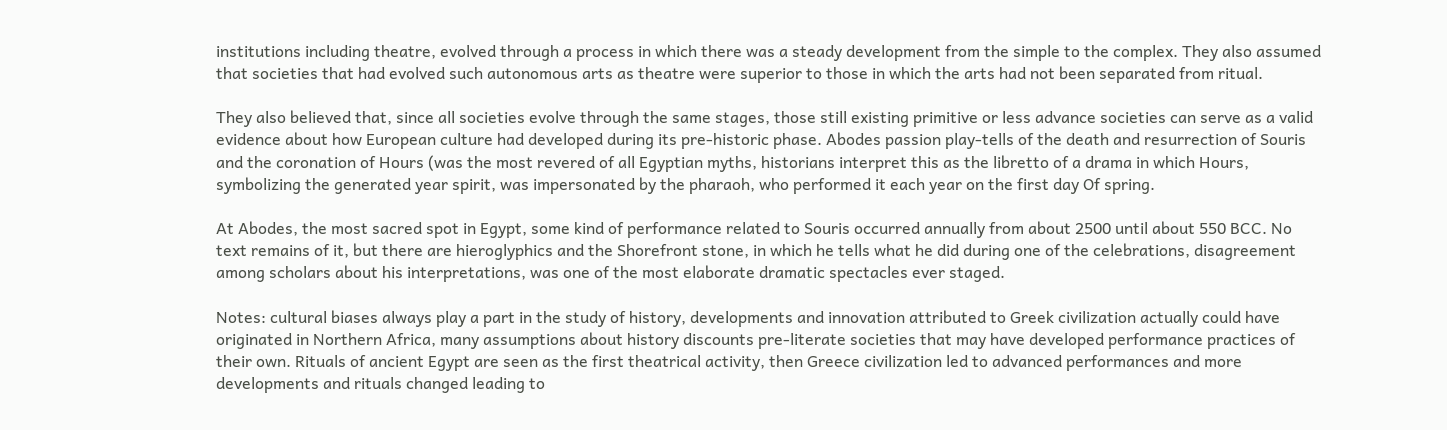institutions including theatre, evolved through a process in which there was a steady development from the simple to the complex. They also assumed that societies that had evolved such autonomous arts as theatre were superior to those in which the arts had not been separated from ritual.

They also believed that, since all societies evolve through the same stages, those still existing primitive or less advance societies can serve as a valid evidence about how European culture had developed during its pre-historic phase. Abodes passion play-tells of the death and resurrection of Souris and the coronation of Hours (was the most revered of all Egyptian myths, historians interpret this as the libretto of a drama in which Hours, symbolizing the generated year spirit, was impersonated by the pharaoh, who performed it each year on the first day Of spring.

At Abodes, the most sacred spot in Egypt, some kind of performance related to Souris occurred annually from about 2500 until about 550 BCC. No text remains of it, but there are hieroglyphics and the Shorefront stone, in which he tells what he did during one of the celebrations, disagreement among scholars about his interpretations, was one of the most elaborate dramatic spectacles ever staged.

Notes: cultural biases always play a part in the study of history, developments and innovation attributed to Greek civilization actually could have originated in Northern Africa, many assumptions about history discounts pre-literate societies that may have developed performance practices of their own. Rituals of ancient Egypt are seen as the first theatrical activity, then Greece civilization led to advanced performances and more developments and rituals changed leading to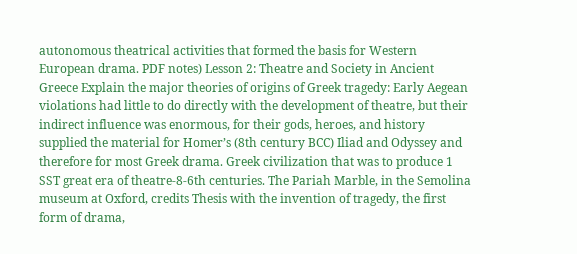autonomous theatrical activities that formed the basis for Western European drama. PDF notes) Lesson 2: Theatre and Society in Ancient Greece Explain the major theories of origins of Greek tragedy: Early Aegean violations had little to do directly with the development of theatre, but their indirect influence was enormous, for their gods, heroes, and history supplied the material for Homer’s (8th century BCC) Iliad and Odyssey and therefore for most Greek drama. Greek civilization that was to produce 1 SST great era of theatre-8-6th centuries. The Pariah Marble, in the Semolina museum at Oxford, credits Thesis with the invention of tragedy, the first form of drama,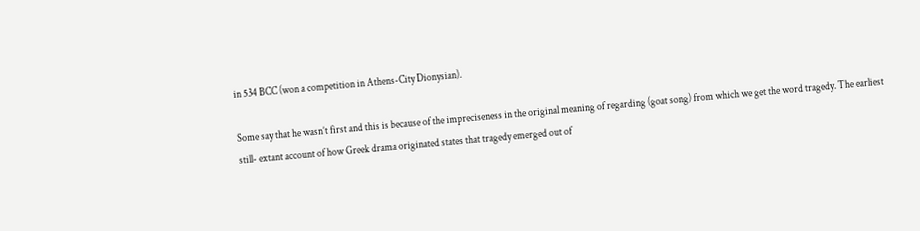in 534 BCC (won a competition in Athens-City Dionysian).

Some say that he wasn’t first and this is because of the impreciseness in the original meaning of regarding (goat song) from which we get the word tragedy. The earliest still- extant account of how Greek drama originated states that tragedy emerged out of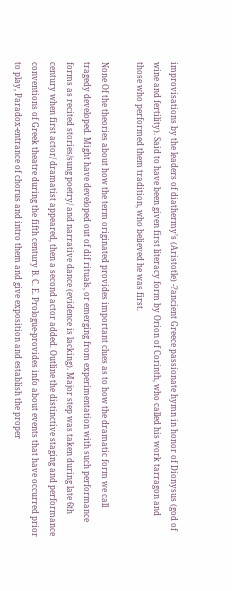improvisations by the leaders of diathermy’s (Aristotle) -?ancient Greece passionate hymn in honor of Dionysus (god of wine and fertility). Said to have been given first literacy form by Orion of Corinth, who called his work tarragon and those who performed them tradition, who believed he was first.

None Of the theories about how the term originated provides important clues as to how the dramatic form we call tragedy developed. Might have developed out of dif rituals, or emerging from experimentation with such performance forms as recited stories/sung poetry/ and narrative dance (evidence is lacking). Major step was taken during late 6th century when first actor/ dramatist appeared, then a second actor added. Outline the distinctive staging and performance conventions of Greek theatre during the fifth century B. C. E. Prologue-provides info about events that have occurred prior to play, Paradox-entrance of chorus and intro them and give exposition and establish the proper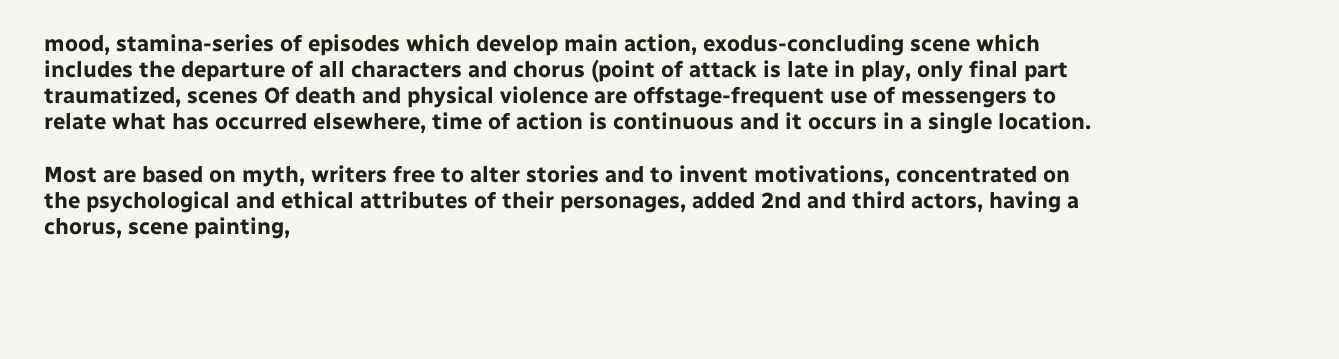mood, stamina-series of episodes which develop main action, exodus-concluding scene which includes the departure of all characters and chorus (point of attack is late in play, only final part traumatized, scenes Of death and physical violence are offstage-frequent use of messengers to relate what has occurred elsewhere, time of action is continuous and it occurs in a single location.

Most are based on myth, writers free to alter stories and to invent motivations, concentrated on the psychological and ethical attributes of their personages, added 2nd and third actors, having a chorus, scene painting,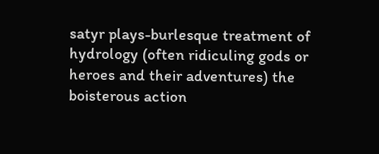satyr plays-burlesque treatment of hydrology (often ridiculing gods or heroes and their adventures) the boisterous action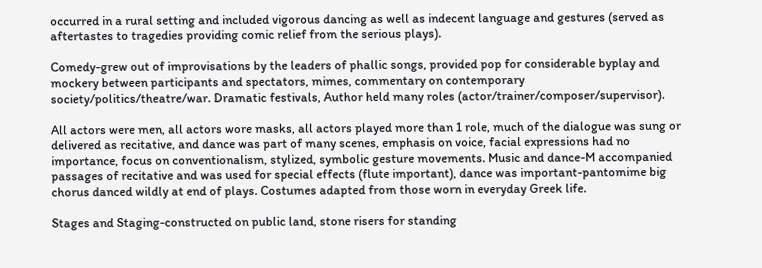occurred in a rural setting and included vigorous dancing as well as indecent language and gestures (served as aftertastes to tragedies providing comic relief from the serious plays).

Comedy-grew out of improvisations by the leaders of phallic songs, provided pop for considerable byplay and mockery between participants and spectators, mimes, commentary on contemporary society/politics/theatre/war. Dramatic festivals, Author held many roles (actor/trainer/composer/supervisor).

All actors were men, all actors wore masks, all actors played more than 1 role, much of the dialogue was sung or delivered as recitative, and dance was part of many scenes, emphasis on voice, facial expressions had no importance, focus on conventionalism, stylized, symbolic gesture movements. Music and dance-M accompanied passages of recitative and was used for special effects (flute important), dance was important-pantomime big chorus danced wildly at end of plays. Costumes adapted from those worn in everyday Greek life.

Stages and Staging-constructed on public land, stone risers for standing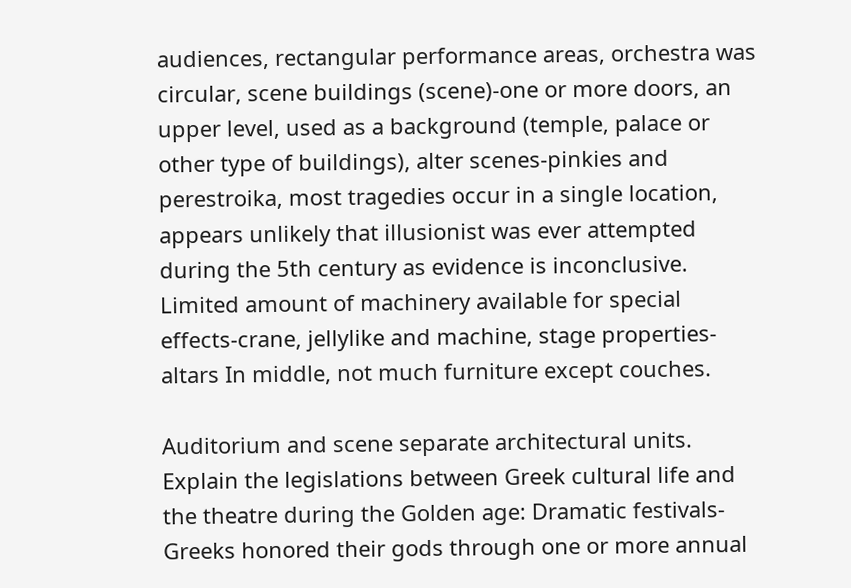audiences, rectangular performance areas, orchestra was circular, scene buildings (scene)-one or more doors, an upper level, used as a background (temple, palace or other type of buildings), alter scenes-pinkies and perestroika, most tragedies occur in a single location, appears unlikely that illusionist was ever attempted during the 5th century as evidence is inconclusive. Limited amount of machinery available for special effects-crane, jellylike and machine, stage properties-altars In middle, not much furniture except couches.

Auditorium and scene separate architectural units. Explain the legislations between Greek cultural life and the theatre during the Golden age: Dramatic festivals-Greeks honored their gods through one or more annual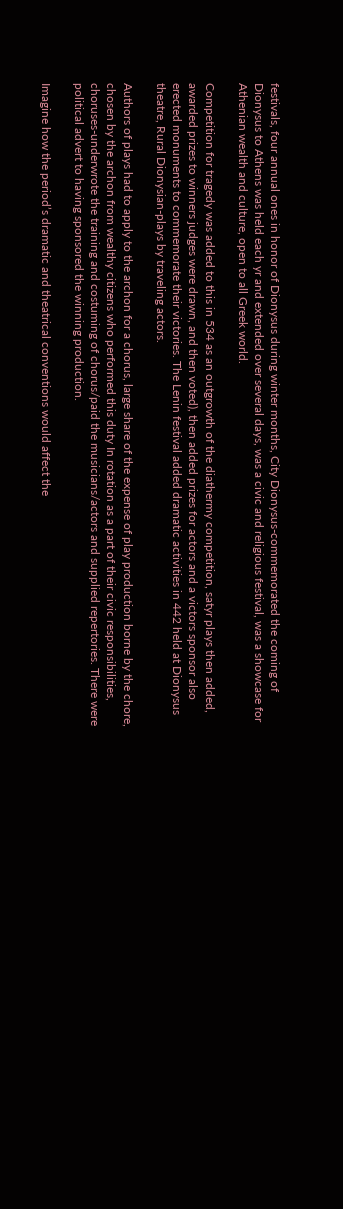festivals, four annual ones in honor of Dionysus during winter months, City Dionysus-commemorated the coming of Dionysus to Athens was held each yr and extended over several days, was a civic and religious festival, was a showcase for Athenian wealth and culture, open to all Greek world.

Competition for tragedy was added to this in 534 as an outgrowth of the diathermy competition, satyr plays then added, awarded prizes to winners judges were drawn, and then voted), then added prizes for actors and a victors sponsor also erected monuments to commemorate their victories. The Lenin festival added dramatic activities in 442 held at Dionysus theatre, Rural Dionysian-plays by traveling actors.

Authors of plays had to apply to the archon for a chorus, large share of the expense of play production borne by the chore, chosen by the archon from wealthy citizens who performed this duty In rotation as a part of their civic responsibilities, choruses-underwrote the training and costuming of chorus/paid the musicians/actors and supplied repertories. There were political advert to having sponsored the winning production.

Imagine how the period’s dramatic and theatrical conventions would affect the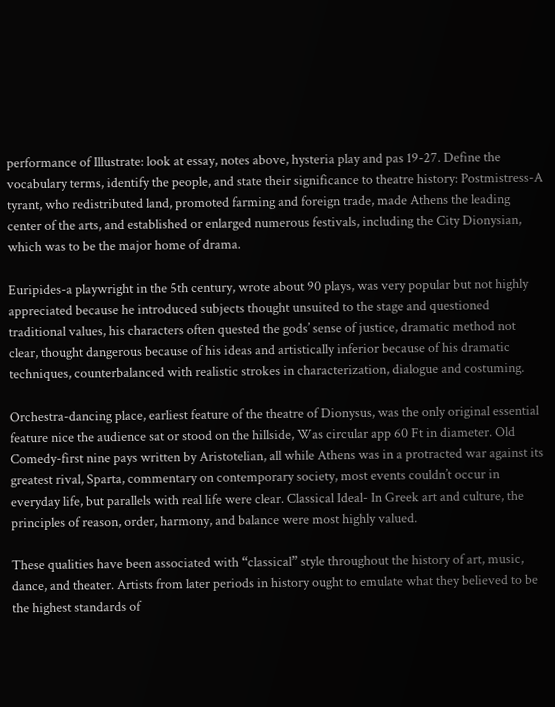performance of Illustrate: look at essay, notes above, hysteria play and pas 19-27. Define the vocabulary terms, identify the people, and state their significance to theatre history: Postmistress-A tyrant, who redistributed land, promoted farming and foreign trade, made Athens the leading center of the arts, and established or enlarged numerous festivals, including the City Dionysian, which was to be the major home of drama.

Euripides-a playwright in the 5th century, wrote about 90 plays, was very popular but not highly appreciated because he introduced subjects thought unsuited to the stage and questioned traditional values, his characters often quested the gods’ sense of justice, dramatic method not clear, thought dangerous because of his ideas and artistically inferior because of his dramatic techniques, counterbalanced with realistic strokes in characterization, dialogue and costuming.

Orchestra-dancing place, earliest feature of the theatre of Dionysus, was the only original essential feature nice the audience sat or stood on the hillside, Was circular app 60 Ft in diameter. Old Comedy-first nine pays written by Aristotelian, all while Athens was in a protracted war against its greatest rival, Sparta, commentary on contemporary society, most events couldn’t occur in everyday life, but parallels with real life were clear. Classical Ideal- In Greek art and culture, the principles of reason, order, harmony, and balance were most highly valued.

These qualities have been associated with “classical” style throughout the history of art, music, dance, and theater. Artists from later periods in history ought to emulate what they believed to be the highest standards of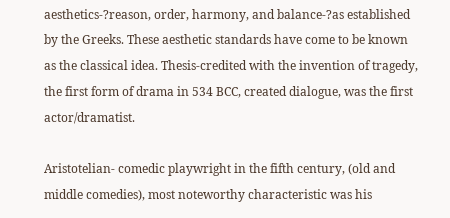aesthetics-?reason, order, harmony, and balance-?as established by the Greeks. These aesthetic standards have come to be known as the classical idea. Thesis-credited with the invention of tragedy, the first form of drama in 534 BCC, created dialogue, was the first actor/dramatist.

Aristotelian- comedic playwright in the fifth century, (old and middle comedies), most noteworthy characteristic was his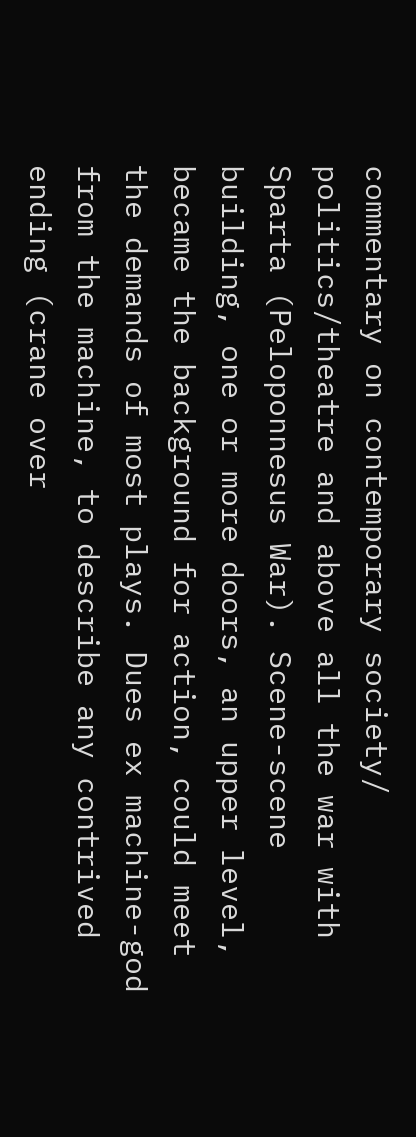commentary on contemporary society/ politics/theatre and above all the war with Sparta (Peloponnesus War). Scene-scene building, one or more doors, an upper level, became the background for action, could meet the demands of most plays. Dues ex machine-god from the machine, to describe any contrived ending (crane over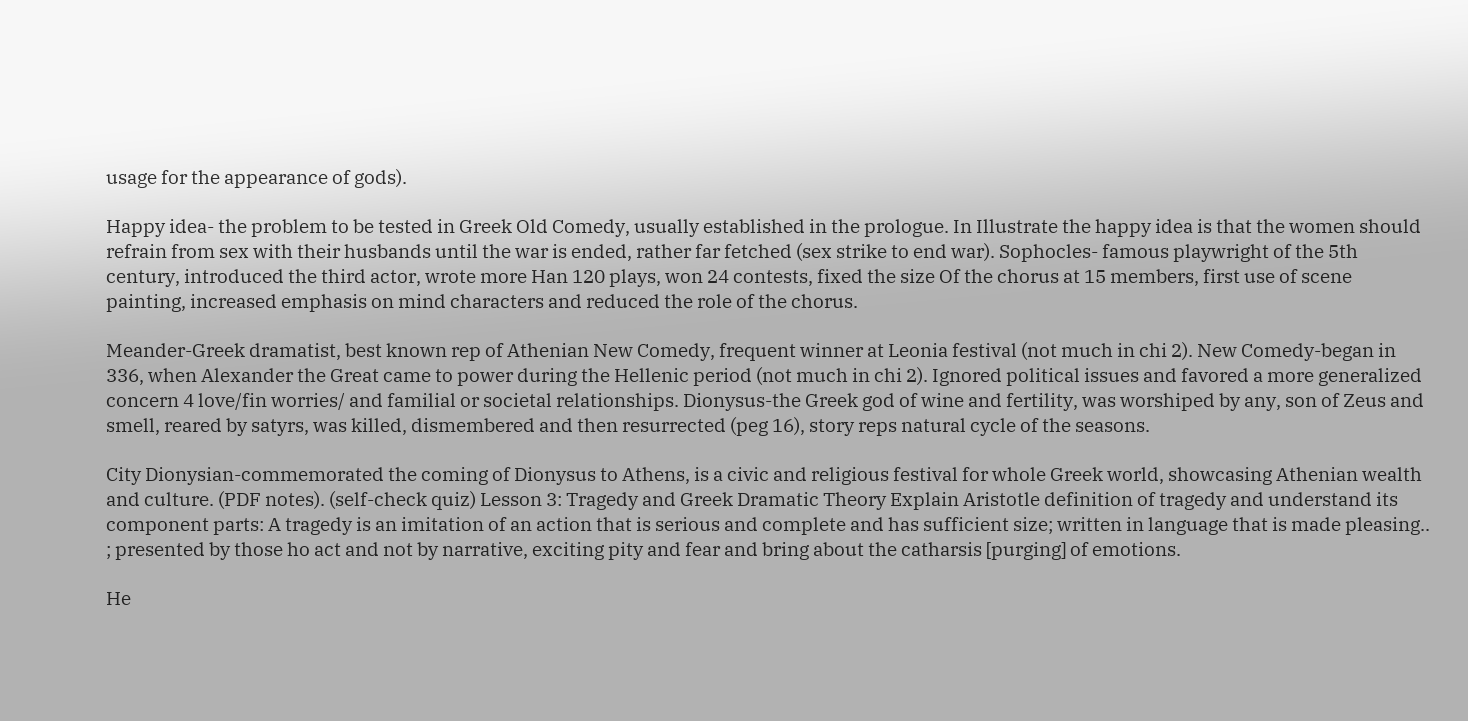usage for the appearance of gods).

Happy idea- the problem to be tested in Greek Old Comedy, usually established in the prologue. In Illustrate the happy idea is that the women should refrain from sex with their husbands until the war is ended, rather far fetched (sex strike to end war). Sophocles- famous playwright of the 5th century, introduced the third actor, wrote more Han 120 plays, won 24 contests, fixed the size Of the chorus at 15 members, first use of scene painting, increased emphasis on mind characters and reduced the role of the chorus.

Meander-Greek dramatist, best known rep of Athenian New Comedy, frequent winner at Leonia festival (not much in chi 2). New Comedy-began in 336, when Alexander the Great came to power during the Hellenic period (not much in chi 2). Ignored political issues and favored a more generalized concern 4 love/fin worries/ and familial or societal relationships. Dionysus-the Greek god of wine and fertility, was worshiped by any, son of Zeus and smell, reared by satyrs, was killed, dismembered and then resurrected (peg 16), story reps natural cycle of the seasons.

City Dionysian-commemorated the coming of Dionysus to Athens, is a civic and religious festival for whole Greek world, showcasing Athenian wealth and culture. (PDF notes). (self-check quiz) Lesson 3: Tragedy and Greek Dramatic Theory Explain Aristotle definition of tragedy and understand its component parts: A tragedy is an imitation of an action that is serious and complete and has sufficient size; written in language that is made pleasing.. ; presented by those ho act and not by narrative, exciting pity and fear and bring about the catharsis [purging] of emotions.

He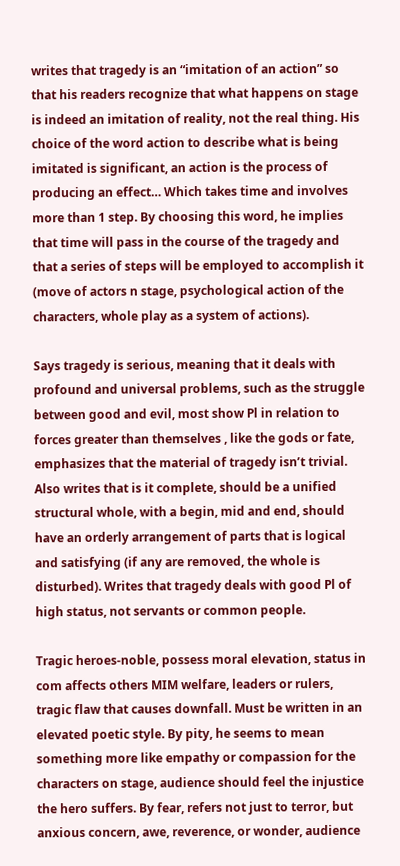writes that tragedy is an “imitation of an action” so that his readers recognize that what happens on stage is indeed an imitation of reality, not the real thing. His choice of the word action to describe what is being imitated is significant, an action is the process of producing an effect… Which takes time and involves more than 1 step. By choosing this word, he implies that time will pass in the course of the tragedy and that a series of steps will be employed to accomplish it (move of actors n stage, psychological action of the characters, whole play as a system of actions).

Says tragedy is serious, meaning that it deals with profound and universal problems, such as the struggle between good and evil, most show Pl in relation to forces greater than themselves , like the gods or fate, emphasizes that the material of tragedy isn’t trivial. Also writes that is it complete, should be a unified structural whole, with a begin, mid and end, should have an orderly arrangement of parts that is logical and satisfying (if any are removed, the whole is disturbed). Writes that tragedy deals with good Pl of high status, not servants or common people.

Tragic heroes-noble, possess moral elevation, status in com affects others MIM welfare, leaders or rulers, tragic flaw that causes downfall. Must be written in an elevated poetic style. By pity, he seems to mean something more like empathy or compassion for the characters on stage, audience should feel the injustice the hero suffers. By fear, refers not just to terror, but anxious concern, awe, reverence, or wonder, audience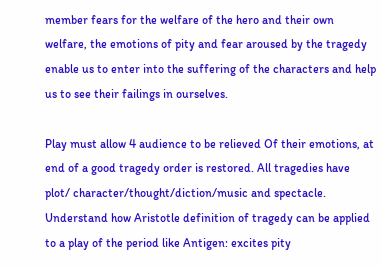member fears for the welfare of the hero and their own welfare, the emotions of pity and fear aroused by the tragedy enable us to enter into the suffering of the characters and help us to see their failings in ourselves.

Play must allow 4 audience to be relieved Of their emotions, at end of a good tragedy order is restored. All tragedies have plot/ character/thought/diction/music and spectacle. Understand how Aristotle definition of tragedy can be applied to a play of the period like Antigen: excites pity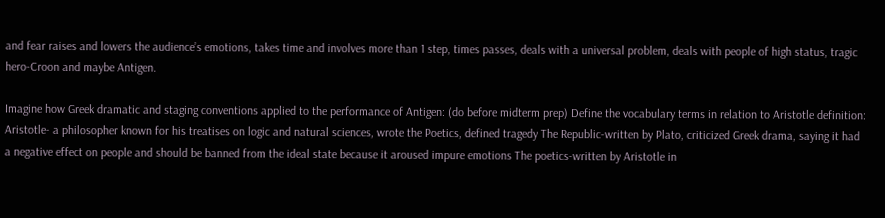and fear raises and lowers the audience’s emotions, takes time and involves more than 1 step, times passes, deals with a universal problem, deals with people of high status, tragic hero-Croon and maybe Antigen.

Imagine how Greek dramatic and staging conventions applied to the performance of Antigen: (do before midterm prep) Define the vocabulary terms in relation to Aristotle definition: Aristotle- a philosopher known for his treatises on logic and natural sciences, wrote the Poetics, defined tragedy The Republic-written by Plato, criticized Greek drama, saying it had a negative effect on people and should be banned from the ideal state because it aroused impure emotions The poetics-written by Aristotle in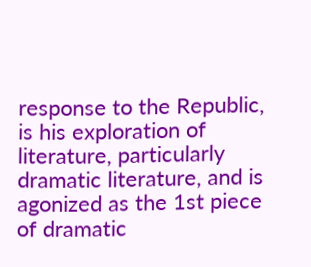response to the Republic, is his exploration of literature, particularly dramatic literature, and is agonized as the 1st piece of dramatic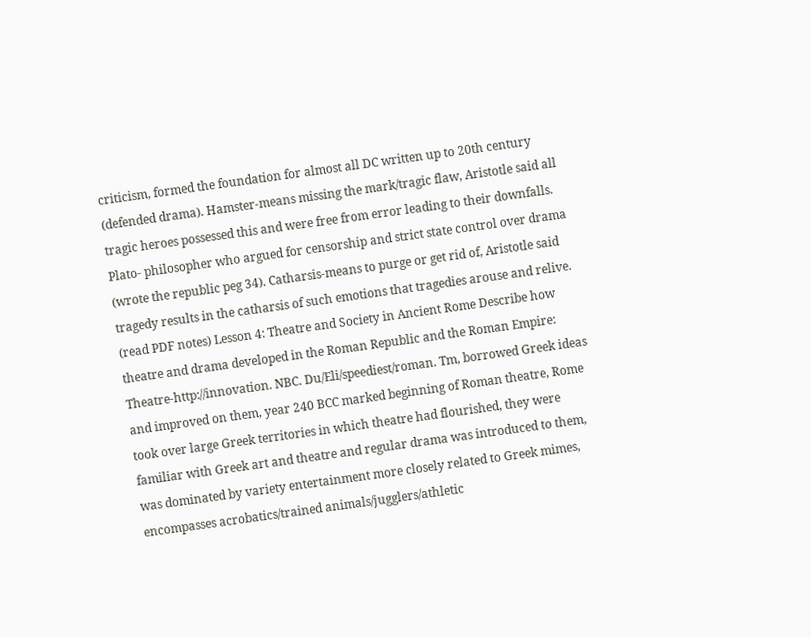criticism, formed the foundation for almost all DC written up to 20th century (defended drama). Hamster-means missing the mark/tragic flaw, Aristotle said all tragic heroes possessed this and were free from error leading to their downfalls. Plato- philosopher who argued for censorship and strict state control over drama (wrote the republic peg 34). Catharsis-means to purge or get rid of, Aristotle said tragedy results in the catharsis of such emotions that tragedies arouse and relive. (read PDF notes) Lesson 4: Theatre and Society in Ancient Rome Describe how theatre and drama developed in the Roman Republic and the Roman Empire: Theatre-http://innovation. NBC. Du/Eli/speediest/roman. Tm, borrowed Greek ideas and improved on them, year 240 BCC marked beginning of Roman theatre, Rome took over large Greek territories in which theatre had flourished, they were familiar with Greek art and theatre and regular drama was introduced to them, was dominated by variety entertainment more closely related to Greek mimes, encompasses acrobatics/trained animals/jugglers/athletic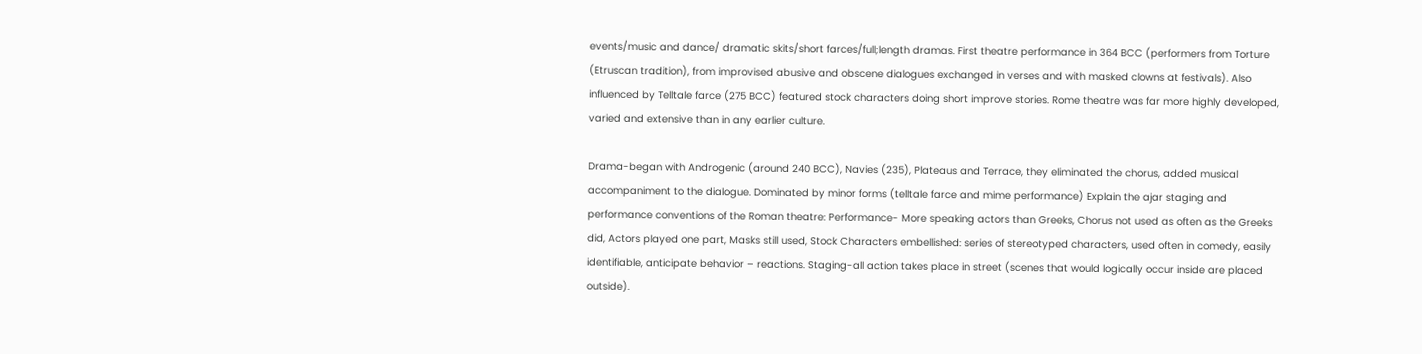events/music and dance/ dramatic skits/short farces/full;length dramas. First theatre performance in 364 BCC (performers from Torture (Etruscan tradition), from improvised abusive and obscene dialogues exchanged in verses and with masked clowns at festivals). Also influenced by Telltale farce (275 BCC) featured stock characters doing short improve stories. Rome theatre was far more highly developed, varied and extensive than in any earlier culture.

Drama-began with Androgenic (around 240 BCC), Navies (235), Plateaus and Terrace, they eliminated the chorus, added musical accompaniment to the dialogue. Dominated by minor forms (telltale farce and mime performance) Explain the ajar staging and performance conventions of the Roman theatre: Performance- More speaking actors than Greeks, Chorus not used as often as the Greeks did, Actors played one part, Masks still used, Stock Characters embellished: series of stereotyped characters, used often in comedy, easily identifiable, anticipate behavior – reactions. Staging-all action takes place in street (scenes that would logically occur inside are placed outside).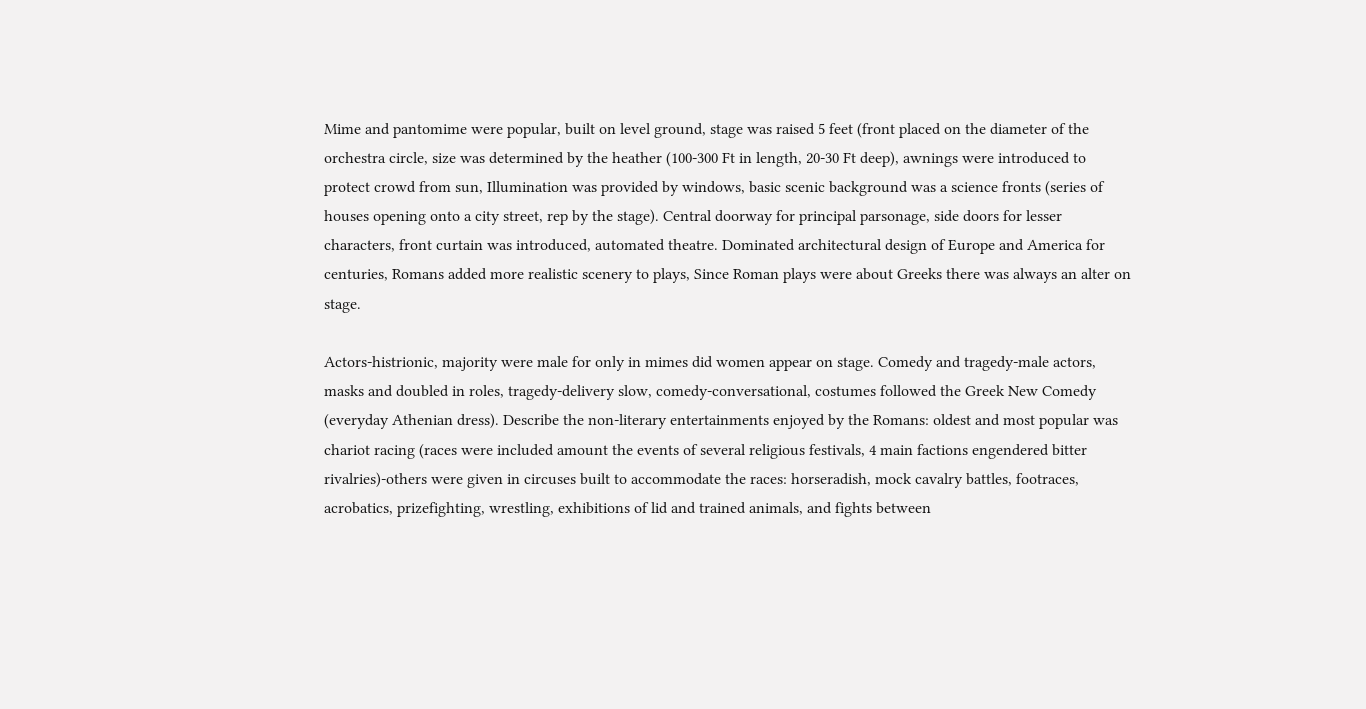Mime and pantomime were popular, built on level ground, stage was raised 5 feet (front placed on the diameter of the orchestra circle, size was determined by the heather (100-300 Ft in length, 20-30 Ft deep), awnings were introduced to protect crowd from sun, Illumination was provided by windows, basic scenic background was a science fronts (series of houses opening onto a city street, rep by the stage). Central doorway for principal parsonage, side doors for lesser characters, front curtain was introduced, automated theatre. Dominated architectural design of Europe and America for centuries, Romans added more realistic scenery to plays, Since Roman plays were about Greeks there was always an alter on stage.

Actors-histrionic, majority were male for only in mimes did women appear on stage. Comedy and tragedy-male actors, masks and doubled in roles, tragedy-delivery slow, comedy-conversational, costumes followed the Greek New Comedy (everyday Athenian dress). Describe the non-literary entertainments enjoyed by the Romans: oldest and most popular was chariot racing (races were included amount the events of several religious festivals, 4 main factions engendered bitter rivalries)-others were given in circuses built to accommodate the races: horseradish, mock cavalry battles, footraces, acrobatics, prizefighting, wrestling, exhibitions of lid and trained animals, and fights between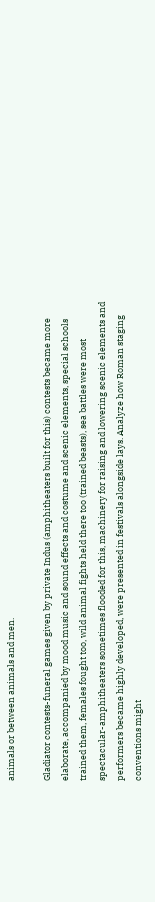animals or between animals and men.

Gladiator contests-funeral games given by private Indus (amphitheaters built for this) contests became more elaborate, accompanied by mood music and sound effects and costume and scenic elements, special schools trained them, females fought too, wild animal fights held there too (trained beasts), sea battles were most spectacular-amphitheaters sometimes flooded for this, machinery for raising and lowering scenic elements and performers became highly developed, were presented in festivals alongside lays. Analyze how Roman staging conventions might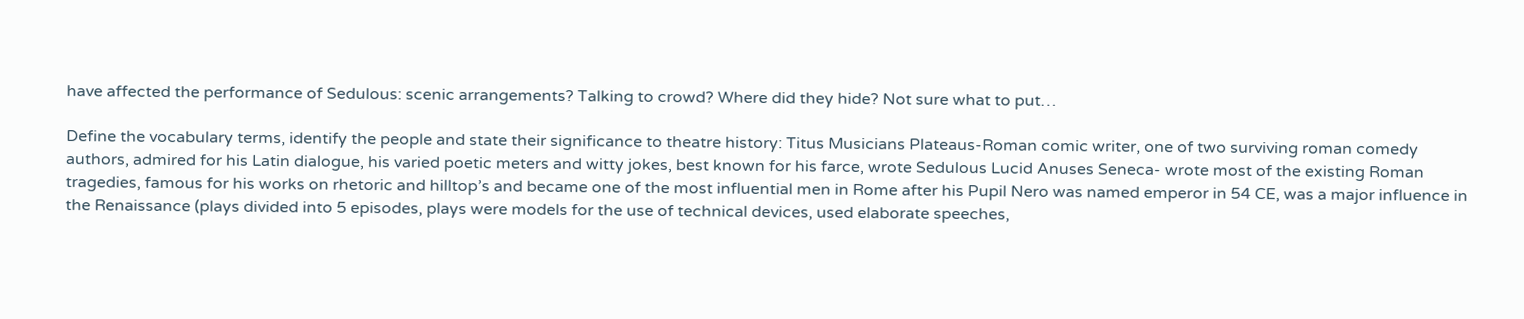have affected the performance of Sedulous: scenic arrangements? Talking to crowd? Where did they hide? Not sure what to put…

Define the vocabulary terms, identify the people and state their significance to theatre history: Titus Musicians Plateaus-Roman comic writer, one of two surviving roman comedy authors, admired for his Latin dialogue, his varied poetic meters and witty jokes, best known for his farce, wrote Sedulous Lucid Anuses Seneca- wrote most of the existing Roman tragedies, famous for his works on rhetoric and hilltop’s and became one of the most influential men in Rome after his Pupil Nero was named emperor in 54 CE, was a major influence in the Renaissance (plays divided into 5 episodes, plays were models for the use of technical devices, used elaborate speeches,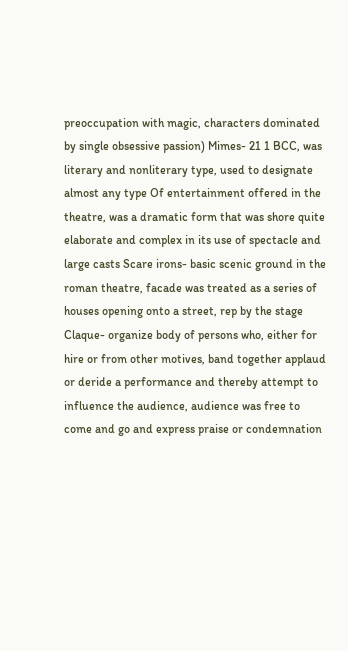preoccupation with magic, characters dominated by single obsessive passion) Mimes- 21 1 BCC, was literary and nonliterary type, used to designate almost any type Of entertainment offered in the theatre, was a dramatic form that was shore quite elaborate and complex in its use of spectacle and large casts Scare irons- basic scenic ground in the roman theatre, facade was treated as a series of houses opening onto a street, rep by the stage Claque- organize body of persons who, either for hire or from other motives, band together applaud or deride a performance and thereby attempt to influence the audience, audience was free to come and go and express praise or condemnation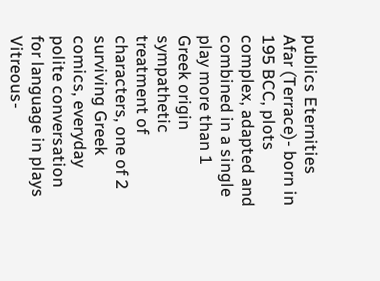publics Eternities Afar (Terrace)- born in 195 BCC, plots complex, adapted and combined in a single play more than 1 Greek origin sympathetic treatment of characters, one of 2 surviving Greek comics, everyday polite conversation for language in plays Vitreous-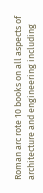Roman arc rote 10 books on all aspects of architecture and engineering including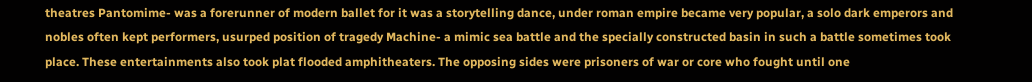theatres Pantomime- was a forerunner of modern ballet for it was a storytelling dance, under roman empire became very popular, a solo dark emperors and nobles often kept performers, usurped position of tragedy Machine- a mimic sea battle and the specially constructed basin in such a battle sometimes took place. These entertainments also took plat flooded amphitheaters. The opposing sides were prisoners of war or core who fought until one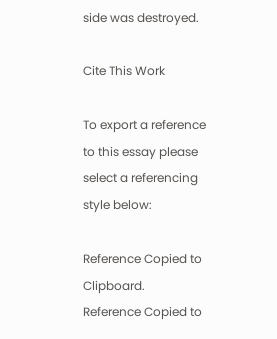side was destroyed.

Cite This Work

To export a reference to this essay please select a referencing style below:

Reference Copied to Clipboard.
Reference Copied to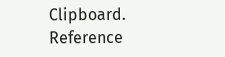Clipboard.
Reference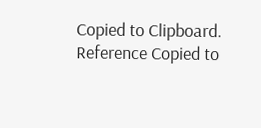Copied to Clipboard.
Reference Copied to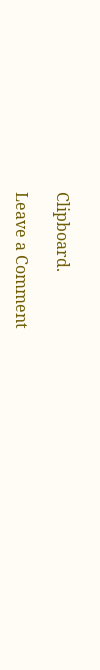Clipboard.

Leave a Comment